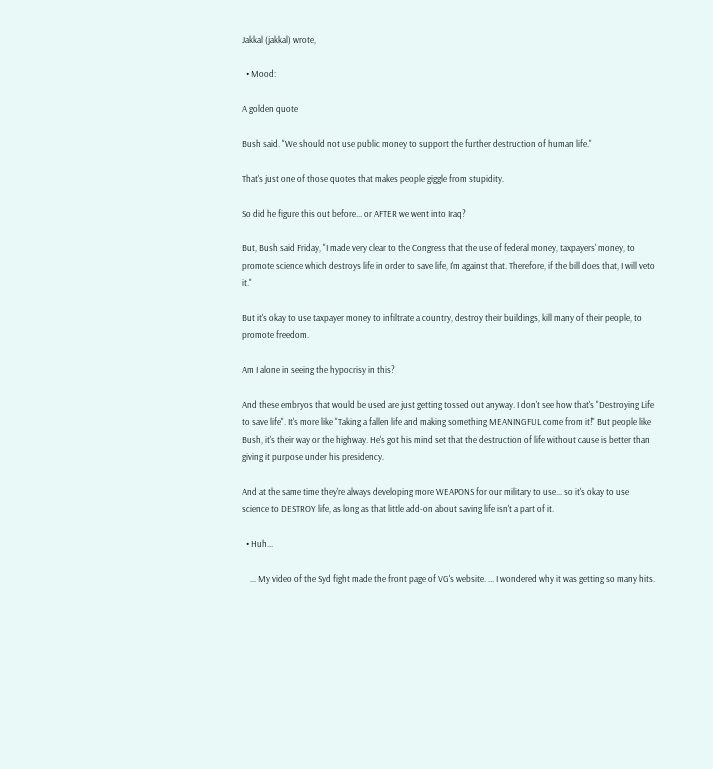Jakkal (jakkal) wrote,

  • Mood:

A golden quote

Bush said. "We should not use public money to support the further destruction of human life."

That's just one of those quotes that makes people giggle from stupidity.

So did he figure this out before... or AFTER we went into Iraq?

But, Bush said Friday, "I made very clear to the Congress that the use of federal money, taxpayers' money, to promote science which destroys life in order to save life, I'm against that. Therefore, if the bill does that, I will veto it."

But it's okay to use taxpayer money to infiltrate a country, destroy their buildings, kill many of their people, to promote freedom.

Am I alone in seeing the hypocrisy in this?

And these embryos that would be used are just getting tossed out anyway. I don't see how that's "Destroying Life to save life". It's more like "Taking a fallen life and making something MEANINGFUL come from it!" But people like Bush, it's their way or the highway. He's got his mind set that the destruction of life without cause is better than giving it purpose under his presidency.

And at the same time they're always developing more WEAPONS for our military to use... so it's okay to use science to DESTROY life, as long as that little add-on about saving life isn't a part of it.

  • Huh...

    ... My video of the Syd fight made the front page of VG's website. ... I wondered why it was getting so many hits.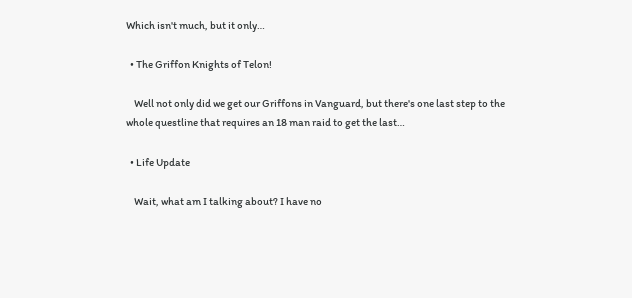Which isn't much, but it only…

  • The Griffon Knights of Telon!

    Well not only did we get our Griffons in Vanguard, but there's one last step to the whole questline that requires an 18 man raid to get the last…

  • Life Update

    Wait, what am I talking about? I have no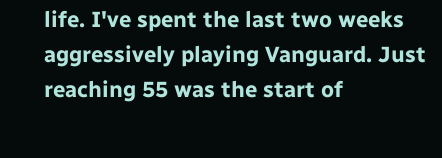life. I've spent the last two weeks aggressively playing Vanguard. Just reaching 55 was the start of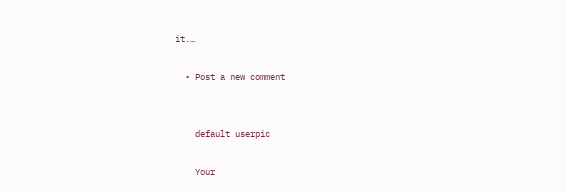it.…

  • Post a new comment


    default userpic

    Your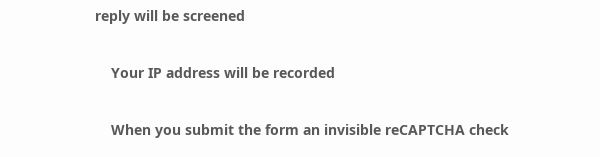reply will be screened

    Your IP address will be recorded

    When you submit the form an invisible reCAPTCHA check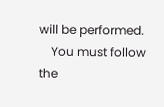will be performed.
    You must follow the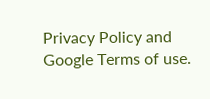Privacy Policy and Google Terms of use.